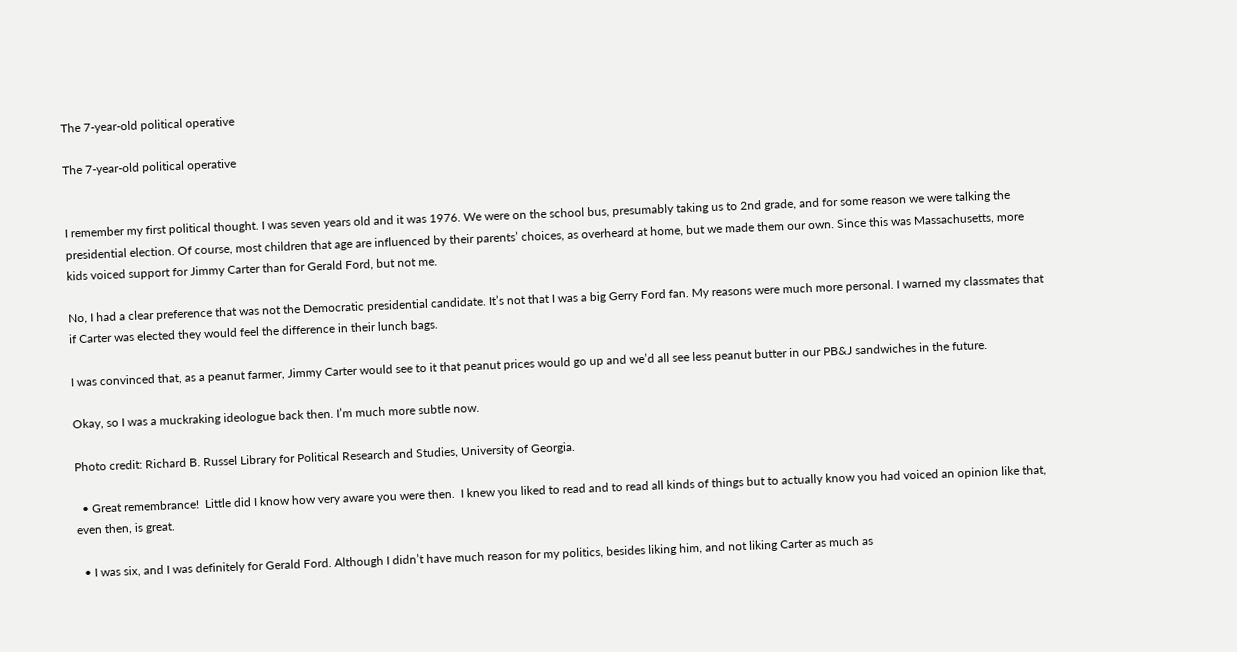The 7-year-old political operative

The 7-year-old political operative


I remember my first political thought. I was seven years old and it was 1976. We were on the school bus, presumably taking us to 2nd grade, and for some reason we were talking the presidential election. Of course, most children that age are influenced by their parents’ choices, as overheard at home, but we made them our own. Since this was Massachusetts, more kids voiced support for Jimmy Carter than for Gerald Ford, but not me.

No, I had a clear preference that was not the Democratic presidential candidate. It’s not that I was a big Gerry Ford fan. My reasons were much more personal. I warned my classmates that if Carter was elected they would feel the difference in their lunch bags.

I was convinced that, as a peanut farmer, Jimmy Carter would see to it that peanut prices would go up and we’d all see less peanut butter in our PB&J sandwiches in the future.

Okay, so I was a muckraking ideologue back then. I’m much more subtle now.

Photo credit: Richard B. Russel Library for Political Research and Studies, University of Georgia.

  • Great remembrance!  Little did I know how very aware you were then.  I knew you liked to read and to read all kinds of things but to actually know you had voiced an opinion like that, even then, is great.

  • I was six, and I was definitely for Gerald Ford. Although I didn’t have much reason for my politics, besides liking him, and not liking Carter as much as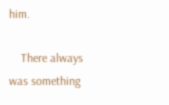him.

    There always was something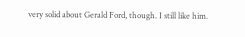very solid about Gerald Ford, though. I still like him.